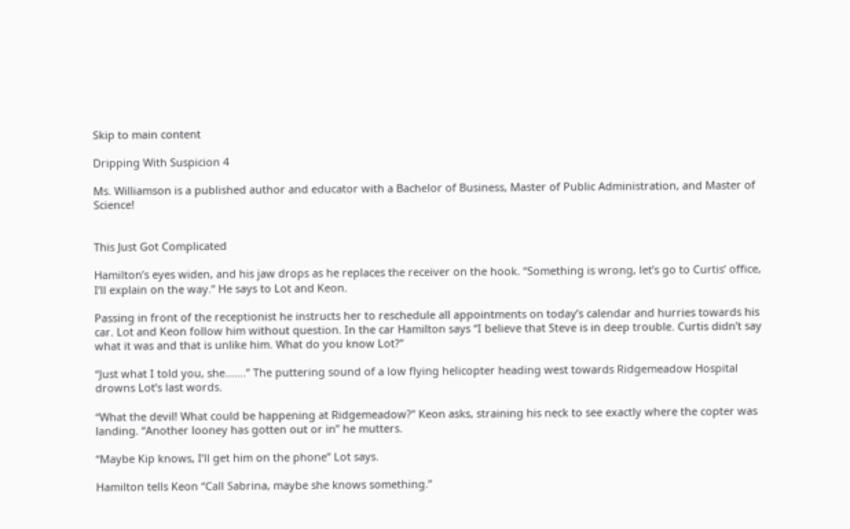Skip to main content

Dripping With Suspicion 4

Ms. Williamson is a published author and educator with a Bachelor of Business, Master of Public Administration, and Master of Science!


This Just Got Complicated

Hamilton’s eyes widen, and his jaw drops as he replaces the receiver on the hook. “Something is wrong, let’s go to Curtis’ office, I’ll explain on the way.” He says to Lot and Keon.

Passing in front of the receptionist he instructs her to reschedule all appointments on today’s calendar and hurries towards his car. Lot and Keon follow him without question. In the car Hamilton says “I believe that Steve is in deep trouble. Curtis didn’t say what it was and that is unlike him. What do you know Lot?”

“Just what I told you, she…….” The puttering sound of a low flying helicopter heading west towards Ridgemeadow Hospital drowns Lot’s last words.

“What the devil! What could be happening at Ridgemeadow?” Keon asks, straining his neck to see exactly where the copter was landing. “Another looney has gotten out or in” he mutters.

“Maybe Kip knows, I’ll get him on the phone” Lot says.

Hamilton tells Keon “Call Sabrina, maybe she knows something.”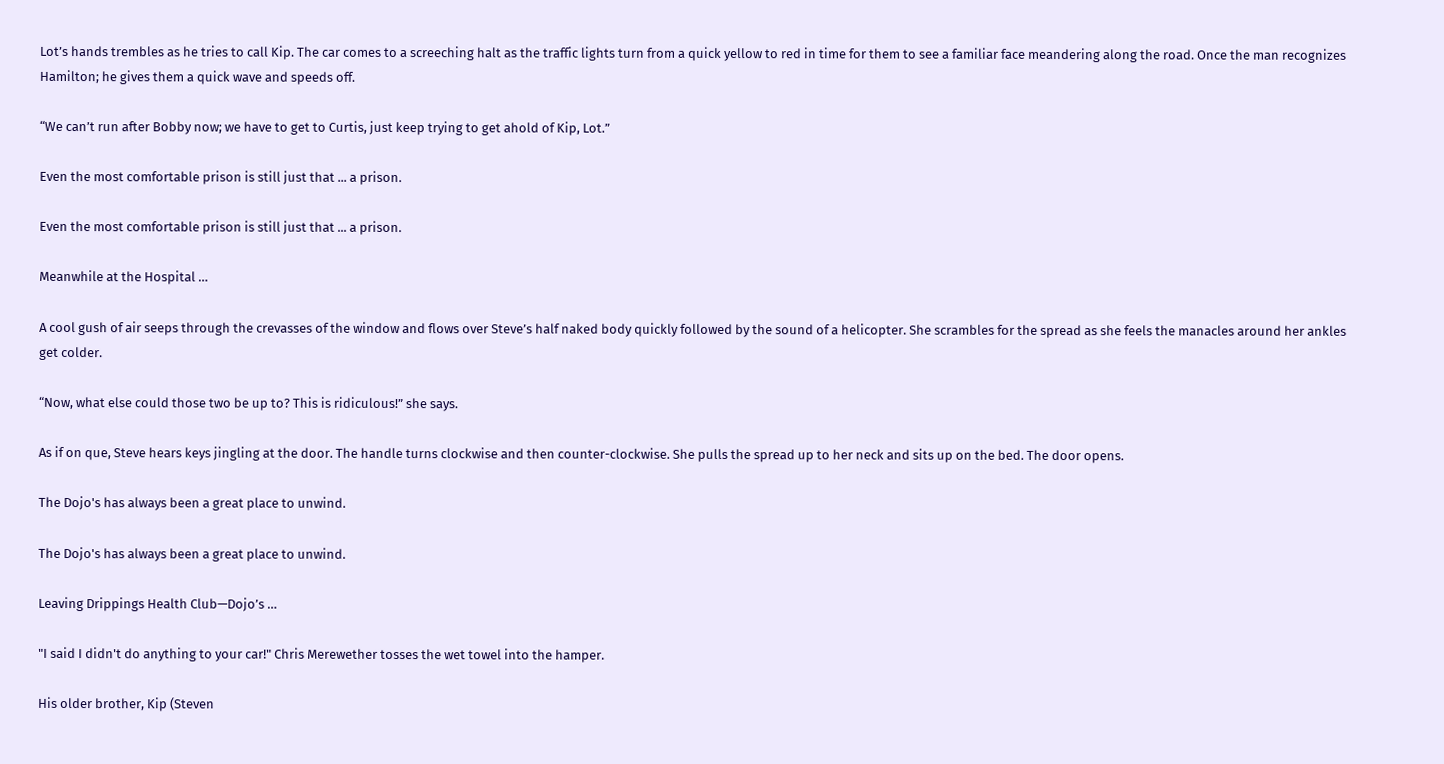Lot’s hands trembles as he tries to call Kip. The car comes to a screeching halt as the traffic lights turn from a quick yellow to red in time for them to see a familiar face meandering along the road. Once the man recognizes Hamilton; he gives them a quick wave and speeds off.

“We can’t run after Bobby now; we have to get to Curtis, just keep trying to get ahold of Kip, Lot.”

Even the most comfortable prison is still just that ... a prison.

Even the most comfortable prison is still just that ... a prison.

Meanwhile at the Hospital …

A cool gush of air seeps through the crevasses of the window and flows over Steve’s half naked body quickly followed by the sound of a helicopter. She scrambles for the spread as she feels the manacles around her ankles get colder.

“Now, what else could those two be up to? This is ridiculous!” she says.

As if on que, Steve hears keys jingling at the door. The handle turns clockwise and then counter-clockwise. She pulls the spread up to her neck and sits up on the bed. The door opens.

The Dojo's has always been a great place to unwind.

The Dojo's has always been a great place to unwind.

Leaving Drippings Health Club—Dojo’s …

"I said I didn't do anything to your car!" Chris Merewether tosses the wet towel into the hamper.

His older brother, Kip (Steven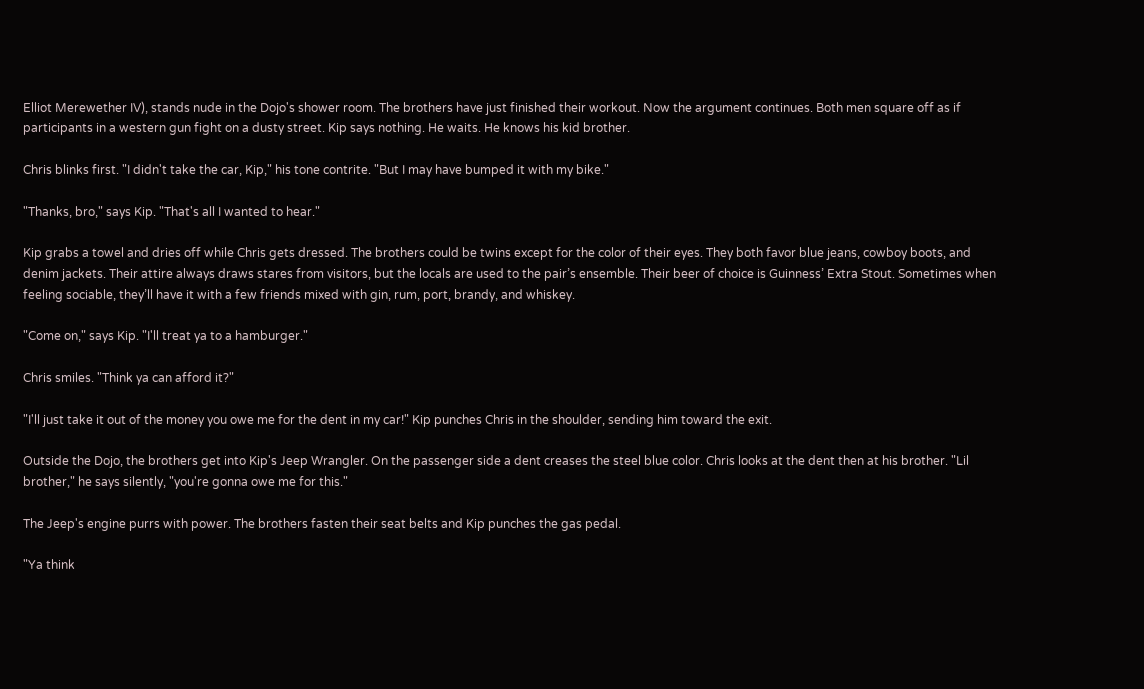Elliot Merewether IV), stands nude in the Dojo's shower room. The brothers have just finished their workout. Now the argument continues. Both men square off as if participants in a western gun fight on a dusty street. Kip says nothing. He waits. He knows his kid brother.

Chris blinks first. "I didn't take the car, Kip," his tone contrite. "But I may have bumped it with my bike."

"Thanks, bro," says Kip. "That's all I wanted to hear."

Kip grabs a towel and dries off while Chris gets dressed. The brothers could be twins except for the color of their eyes. They both favor blue jeans, cowboy boots, and denim jackets. Their attire always draws stares from visitors, but the locals are used to the pair’s ensemble. Their beer of choice is Guinness’ Extra Stout. Sometimes when feeling sociable, they’ll have it with a few friends mixed with gin, rum, port, brandy, and whiskey.

"Come on," says Kip. "I'll treat ya to a hamburger."

Chris smiles. "Think ya can afford it?"

"I'll just take it out of the money you owe me for the dent in my car!" Kip punches Chris in the shoulder, sending him toward the exit.

Outside the Dojo, the brothers get into Kip's Jeep Wrangler. On the passenger side a dent creases the steel blue color. Chris looks at the dent then at his brother. "Lil brother," he says silently, "you're gonna owe me for this."

The Jeep's engine purrs with power. The brothers fasten their seat belts and Kip punches the gas pedal.

"Ya think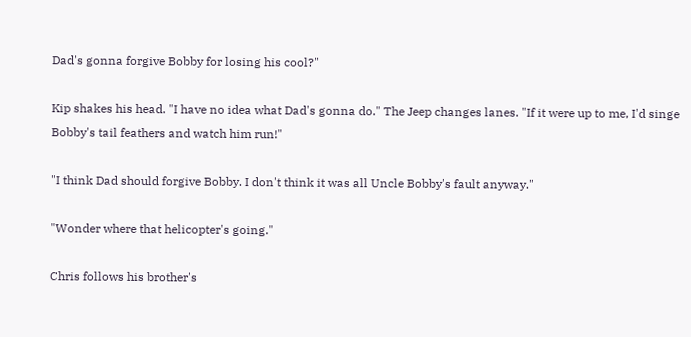Dad's gonna forgive Bobby for losing his cool?"

Kip shakes his head. "I have no idea what Dad's gonna do." The Jeep changes lanes. "If it were up to me, I'd singe Bobby's tail feathers and watch him run!"

"I think Dad should forgive Bobby. I don't think it was all Uncle Bobby's fault anyway."

"Wonder where that helicopter's going."

Chris follows his brother's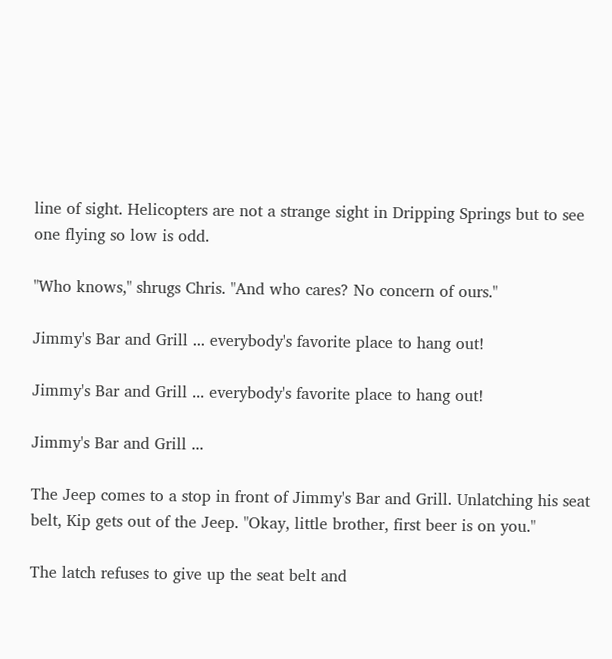line of sight. Helicopters are not a strange sight in Dripping Springs but to see one flying so low is odd.

"Who knows," shrugs Chris. "And who cares? No concern of ours."

Jimmy's Bar and Grill ... everybody's favorite place to hang out!

Jimmy's Bar and Grill ... everybody's favorite place to hang out!

Jimmy's Bar and Grill ...

The Jeep comes to a stop in front of Jimmy's Bar and Grill. Unlatching his seat belt, Kip gets out of the Jeep. "Okay, little brother, first beer is on you."

The latch refuses to give up the seat belt and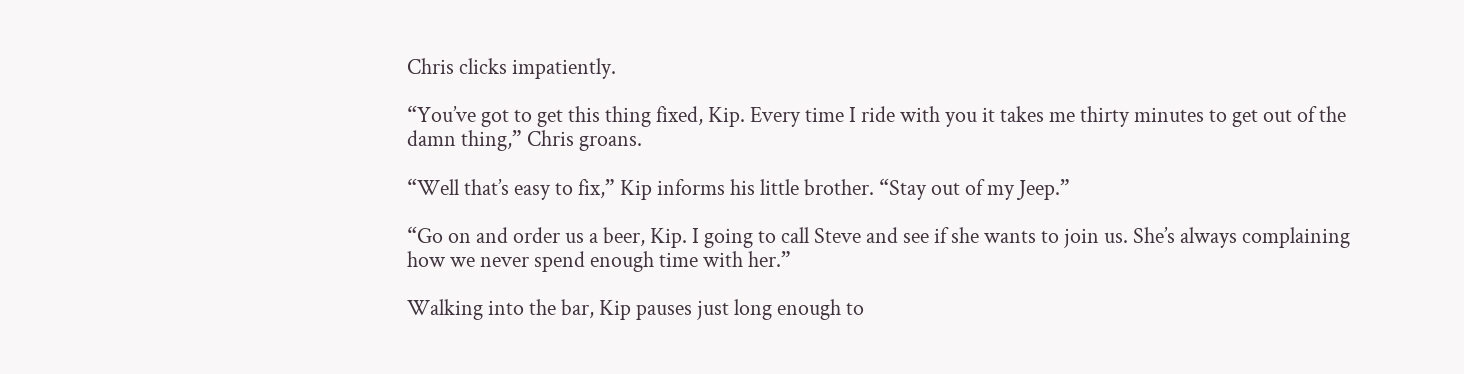Chris clicks impatiently.

“You’ve got to get this thing fixed, Kip. Every time I ride with you it takes me thirty minutes to get out of the damn thing,” Chris groans.

“Well that’s easy to fix,” Kip informs his little brother. “Stay out of my Jeep.”

“Go on and order us a beer, Kip. I going to call Steve and see if she wants to join us. She’s always complaining how we never spend enough time with her.”

Walking into the bar, Kip pauses just long enough to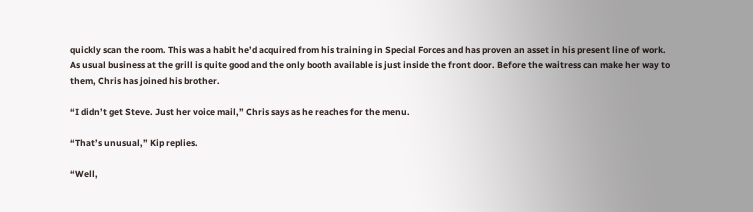quickly scan the room. This was a habit he’d acquired from his training in Special Forces and has proven an asset in his present line of work. As usual business at the grill is quite good and the only booth available is just inside the front door. Before the waitress can make her way to them, Chris has joined his brother.

“I didn’t get Steve. Just her voice mail,” Chris says as he reaches for the menu.

“That’s unusual,” Kip replies.

“Well,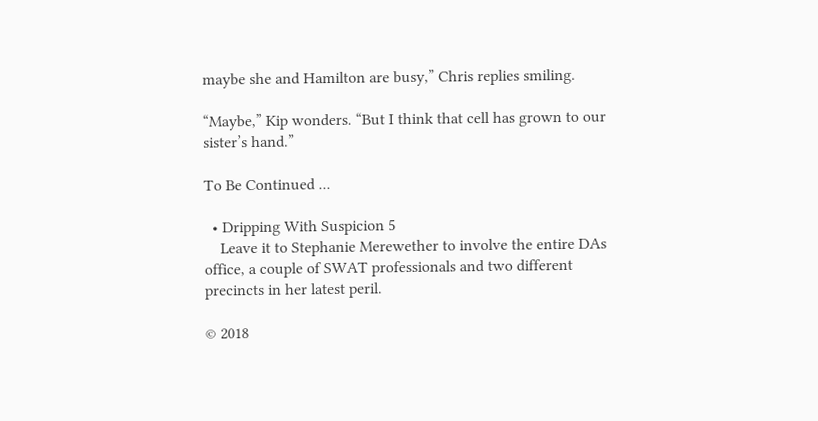maybe she and Hamilton are busy,” Chris replies smiling.

“Maybe,” Kip wonders. “But I think that cell has grown to our sister’s hand.”

To Be Continued ...

  • Dripping With Suspicion 5
    Leave it to Stephanie Merewether to involve the entire DAs office, a couple of SWAT professionals and two different precincts in her latest peril.

© 2018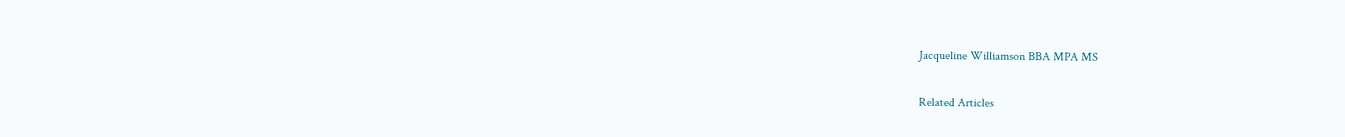Jacqueline Williamson BBA MPA MS

Related Articles